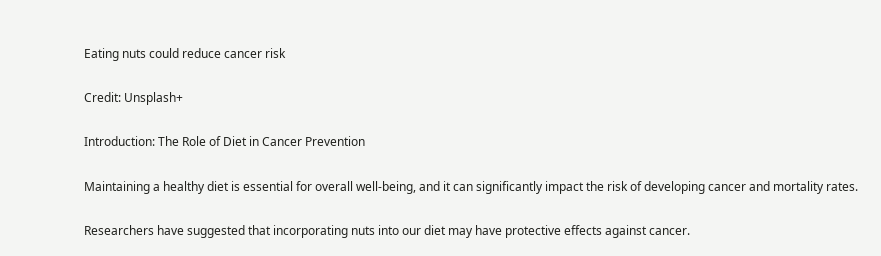Eating nuts could reduce cancer risk

Credit: Unsplash+

Introduction: The Role of Diet in Cancer Prevention

Maintaining a healthy diet is essential for overall well-being, and it can significantly impact the risk of developing cancer and mortality rates.

Researchers have suggested that incorporating nuts into our diet may have protective effects against cancer.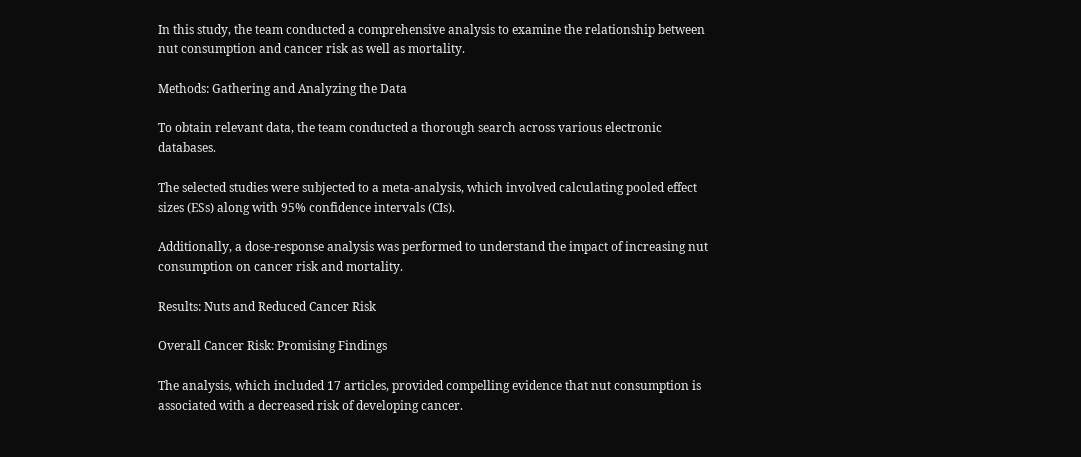In this study, the team conducted a comprehensive analysis to examine the relationship between nut consumption and cancer risk as well as mortality.

Methods: Gathering and Analyzing the Data

To obtain relevant data, the team conducted a thorough search across various electronic databases.

The selected studies were subjected to a meta-analysis, which involved calculating pooled effect sizes (ESs) along with 95% confidence intervals (CIs).

Additionally, a dose-response analysis was performed to understand the impact of increasing nut consumption on cancer risk and mortality.

Results: Nuts and Reduced Cancer Risk

Overall Cancer Risk: Promising Findings

The analysis, which included 17 articles, provided compelling evidence that nut consumption is associated with a decreased risk of developing cancer.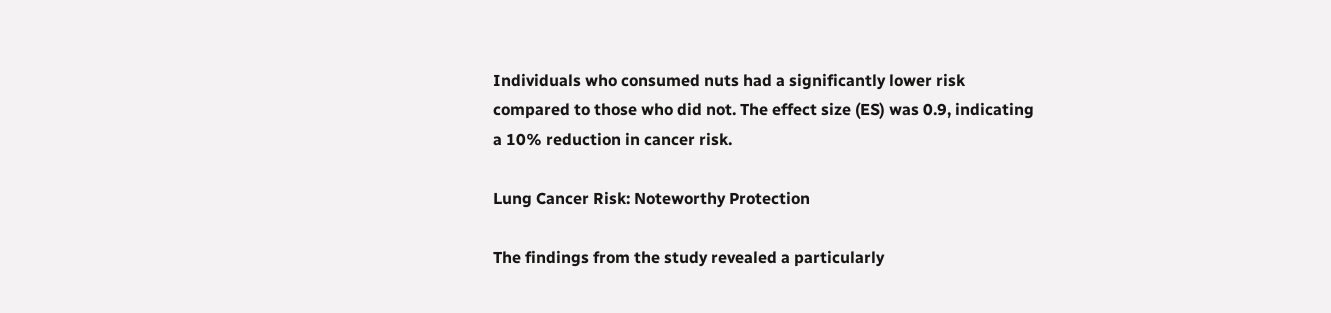Individuals who consumed nuts had a significantly lower risk compared to those who did not. The effect size (ES) was 0.9, indicating a 10% reduction in cancer risk.

Lung Cancer Risk: Noteworthy Protection

The findings from the study revealed a particularly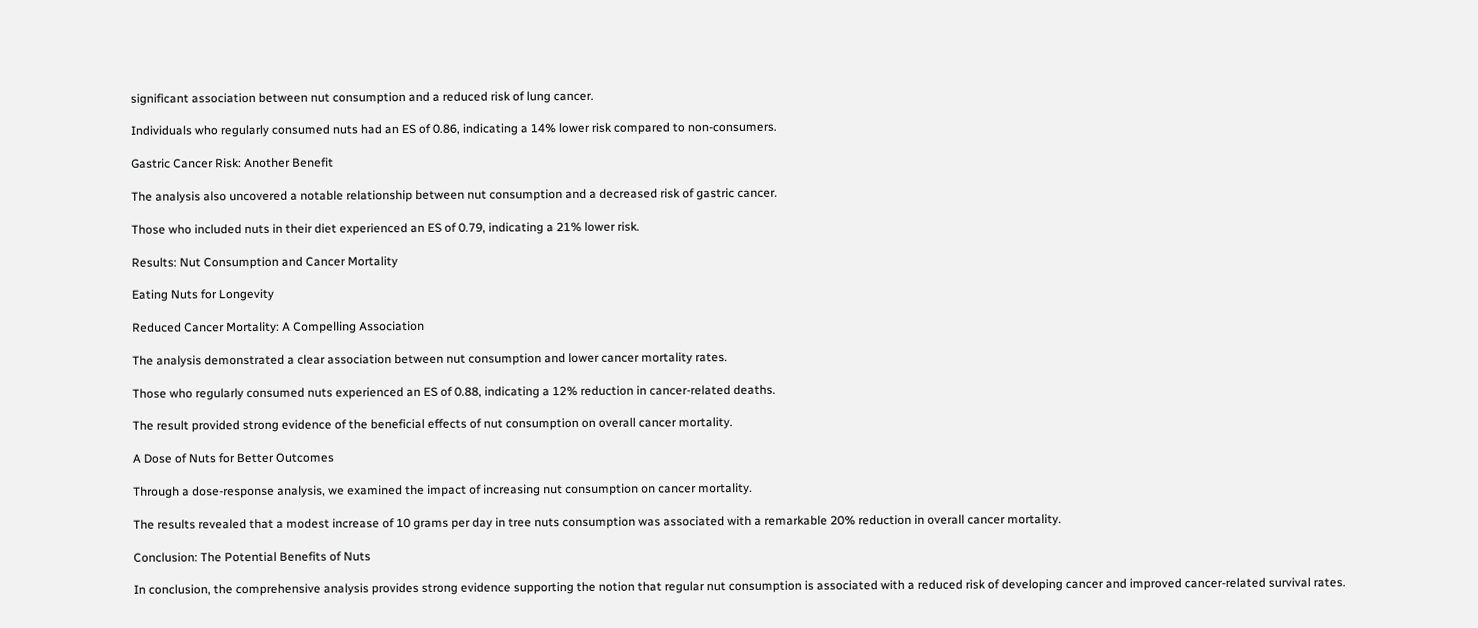significant association between nut consumption and a reduced risk of lung cancer.

Individuals who regularly consumed nuts had an ES of 0.86, indicating a 14% lower risk compared to non-consumers.

Gastric Cancer Risk: Another Benefit

The analysis also uncovered a notable relationship between nut consumption and a decreased risk of gastric cancer.

Those who included nuts in their diet experienced an ES of 0.79, indicating a 21% lower risk.

Results: Nut Consumption and Cancer Mortality

Eating Nuts for Longevity

Reduced Cancer Mortality: A Compelling Association

The analysis demonstrated a clear association between nut consumption and lower cancer mortality rates.

Those who regularly consumed nuts experienced an ES of 0.88, indicating a 12% reduction in cancer-related deaths.

The result provided strong evidence of the beneficial effects of nut consumption on overall cancer mortality.

A Dose of Nuts for Better Outcomes

Through a dose-response analysis, we examined the impact of increasing nut consumption on cancer mortality.

The results revealed that a modest increase of 10 grams per day in tree nuts consumption was associated with a remarkable 20% reduction in overall cancer mortality.

Conclusion: The Potential Benefits of Nuts

In conclusion, the comprehensive analysis provides strong evidence supporting the notion that regular nut consumption is associated with a reduced risk of developing cancer and improved cancer-related survival rates.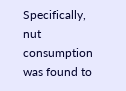Specifically, nut consumption was found to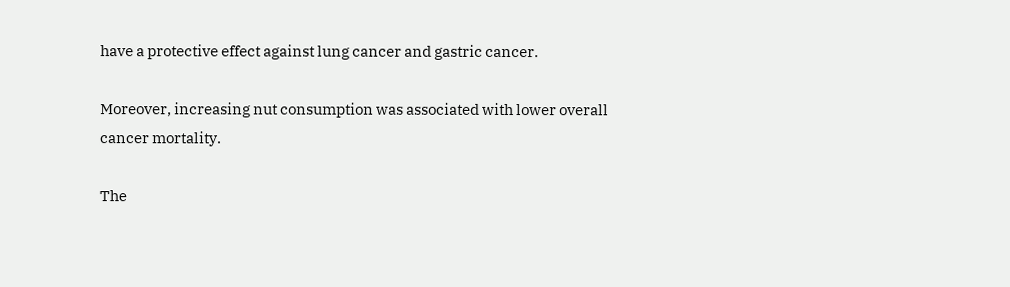have a protective effect against lung cancer and gastric cancer.

Moreover, increasing nut consumption was associated with lower overall cancer mortality.

The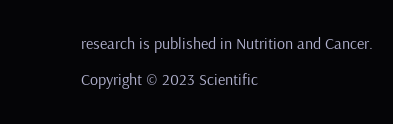research is published in Nutrition and Cancer.

Copyright © 2023 Scientific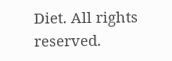Diet. All rights reserved.